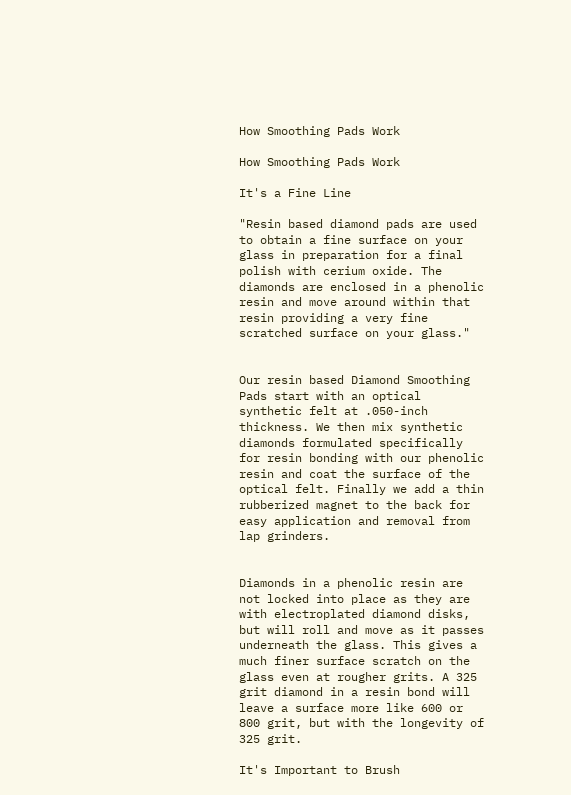How Smoothing Pads Work

How Smoothing Pads Work

It's a Fine Line

"Resin based diamond pads are used to obtain a fine surface on your glass in preparation for a final polish with cerium oxide. The diamonds are enclosed in a phenolic resin and move around within that resin providing a very fine scratched surface on your glass."


Our resin based Diamond Smoothing Pads start with an optical synthetic felt at .050-inch thickness. We then mix synthetic diamonds formulated specifically for resin bonding with our phenolic resin and coat the surface of the optical felt. Finally we add a thin rubberized magnet to the back for easy application and removal from lap grinders.


Diamonds in a phenolic resin are not locked into place as they are with electroplated diamond disks, but will roll and move as it passes underneath the glass. This gives a much finer surface scratch on the glass even at rougher grits. A 325 grit diamond in a resin bond will leave a surface more like 600 or 800 grit, but with the longevity of 325 grit.

It's Important to Brush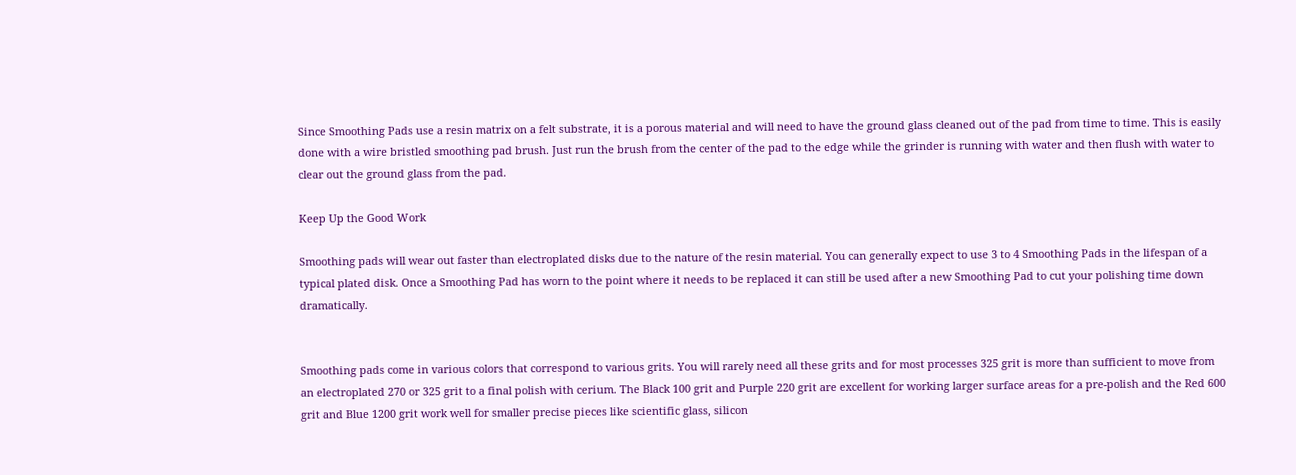Since Smoothing Pads use a resin matrix on a felt substrate, it is a porous material and will need to have the ground glass cleaned out of the pad from time to time. This is easily done with a wire bristled smoothing pad brush. Just run the brush from the center of the pad to the edge while the grinder is running with water and then flush with water to clear out the ground glass from the pad.

Keep Up the Good Work

Smoothing pads will wear out faster than electroplated disks due to the nature of the resin material. You can generally expect to use 3 to 4 Smoothing Pads in the lifespan of a typical plated disk. Once a Smoothing Pad has worn to the point where it needs to be replaced it can still be used after a new Smoothing Pad to cut your polishing time down dramatically.


Smoothing pads come in various colors that correspond to various grits. You will rarely need all these grits and for most processes 325 grit is more than sufficient to move from an electroplated 270 or 325 grit to a final polish with cerium. The Black 100 grit and Purple 220 grit are excellent for working larger surface areas for a pre-polish and the Red 600 grit and Blue 1200 grit work well for smaller precise pieces like scientific glass, silicon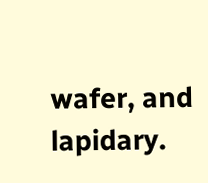wafer, and lapidary.